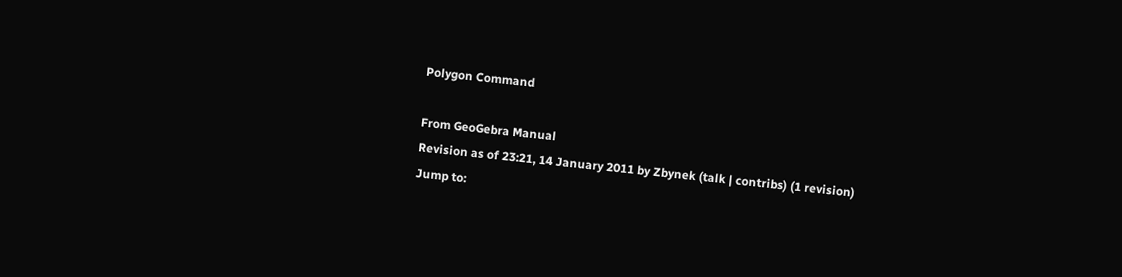Polygon Command

From GeoGebra Manual
Revision as of 23:21, 14 January 2011 by Zbynek (talk | contribs) (1 revision)
Jump to: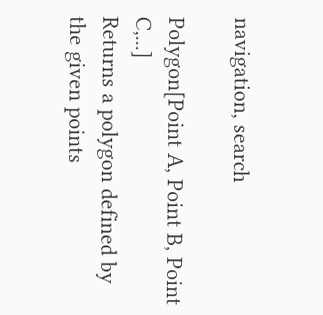navigation, search

Polygon[Point A, Point B, Point C,...]
Returns a polygon defined by the given points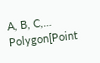A, B, C,…
Polygon[Point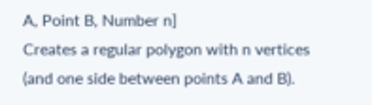A, Point B, Number n]
Creates a regular polygon with n vertices (and one side between points A and B).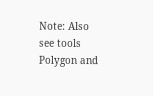Note: Also see tools Polygon and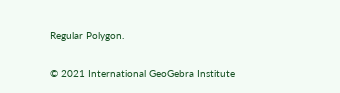Regular Polygon.

© 2021 International GeoGebra Institute